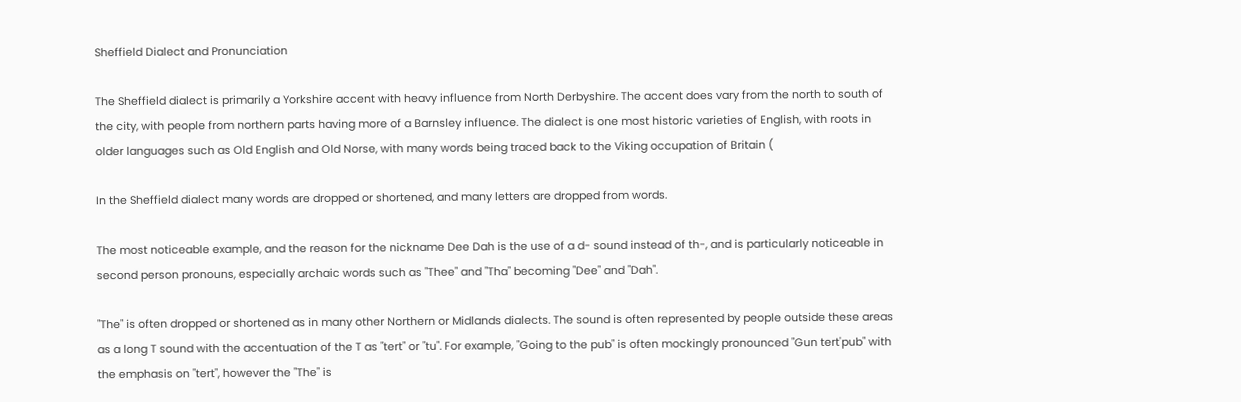Sheffield Dialect and Pronunciation

The Sheffield dialect is primarily a Yorkshire accent with heavy influence from North Derbyshire. The accent does vary from the north to south of the city, with people from northern parts having more of a Barnsley influence. The dialect is one most historic varieties of English, with roots in older languages such as Old English and Old Norse, with many words being traced back to the Viking occupation of Britain (

In the Sheffield dialect many words are dropped or shortened, and many letters are dropped from words.

The most noticeable example, and the reason for the nickname Dee Dah is the use of a d- sound instead of th-, and is particularly noticeable in second person pronouns, especially archaic words such as "Thee" and "Tha" becoming "Dee" and "Dah".

"The" is often dropped or shortened as in many other Northern or Midlands dialects. The sound is often represented by people outside these areas as a long T sound with the accentuation of the T as "tert" or "tu". For example, "Going to the pub" is often mockingly pronounced "Gun tert'pub" with the emphasis on "tert", however the "The" is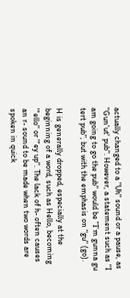actually changed to a "Uh" sound or a pause, as "Gun'ut' pub". However, a statement such as "I am going to go the pub" would be "I'm gunna gu tert pub", but with the emphasis on "gu" (go).

H is generally dropped, especially at the beginning of a word, such as Hello, becoming "'ello" or "'ey up". The lack of h- often causes an r- sound to be made when two words are spoken in quick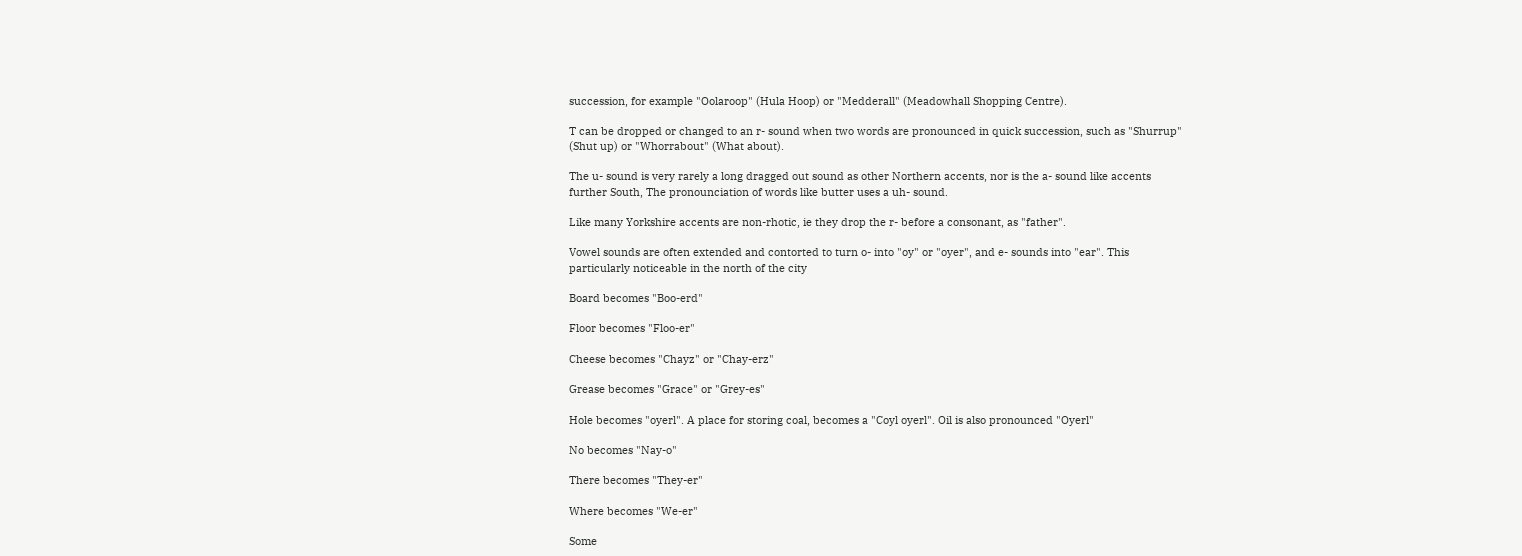succession, for example "Oolaroop" (Hula Hoop) or "Medderall" (Meadowhall Shopping Centre).

T can be dropped or changed to an r- sound when two words are pronounced in quick succession, such as "Shurrup" (Shut up) or "Whorrabout" (What about).

The u- sound is very rarely a long dragged out sound as other Northern accents, nor is the a- sound like accents further South, The pronounciation of words like butter uses a uh- sound.

Like many Yorkshire accents are non-rhotic, ie they drop the r- before a consonant, as "father".

Vowel sounds are often extended and contorted to turn o- into "oy" or "oyer", and e- sounds into "ear". This particularly noticeable in the north of the city

Board becomes "Boo-erd"

Floor becomes "Floo-er"

Cheese becomes "Chayz" or "Chay-erz"

Grease becomes "Grace" or "Grey-es"

Hole becomes "oyerl". A place for storing coal, becomes a "Coyl oyerl". Oil is also pronounced "Oyerl"

No becomes "Nay-o"

There becomes "They-er"

Where becomes "We-er"

Some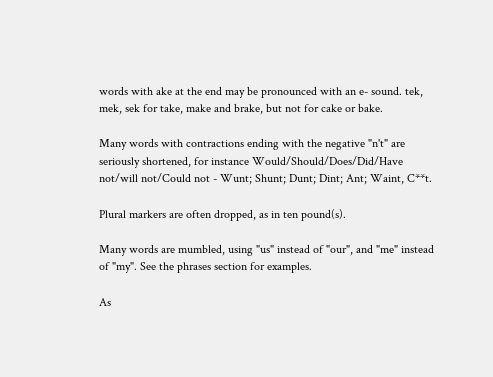words with ake at the end may be pronounced with an e- sound. tek, mek, sek for take, make and brake, but not for cake or bake.

Many words with contractions ending with the negative "n't" are seriously shortened, for instance Would/Should/Does/Did/Have not/will not/Could not - Wunt; Shunt; Dunt; Dint; Ant; Waint, C**t.

Plural markers are often dropped, as in ten pound(s).

Many words are mumbled, using "us" instead of "our", and "me" instead of "my". See the phrases section for examples.

As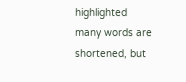highlighted many words are shortened, but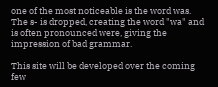one of the most noticeable is the word was. The s- is dropped, creating the word "wa" and is often pronounced were, giving the impression of bad grammar.

This site will be developed over the coming few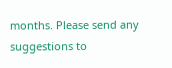months. Please send any suggestions to